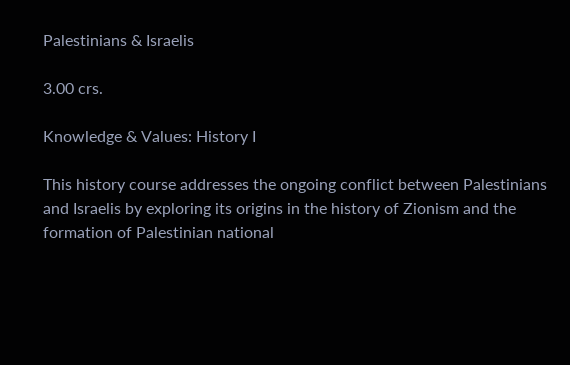Palestinians & Israelis

3.00 crs.

Knowledge & Values: History I

This history course addresses the ongoing conflict between Palestinians and Israelis by exploring its origins in the history of Zionism and the formation of Palestinian national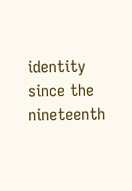identity since the nineteenth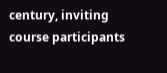century, inviting course participants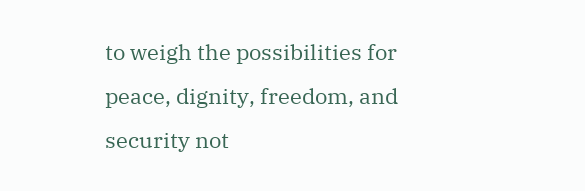to weigh the possibilities for peace, dignity, freedom, and security not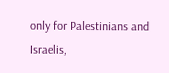only for Palestinians and Israelis,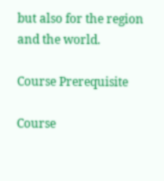but also for the region and the world.

Course Prerequisite

Course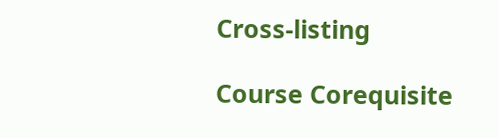Cross-listing

Course Corequisite